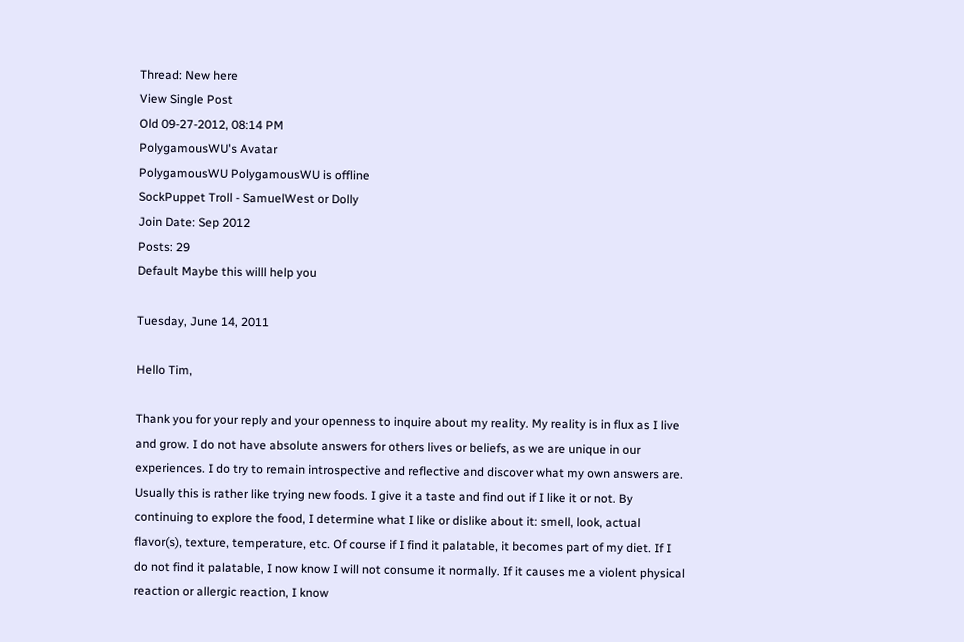Thread: New here
View Single Post
Old 09-27-2012, 08:14 PM
PolygamousWU's Avatar
PolygamousWU PolygamousWU is offline
SockPuppet Troll - SamuelWest or Dolly
Join Date: Sep 2012
Posts: 29
Default Maybe this willl help you

Tuesday, June 14, 2011

Hello Tim,

Thank you for your reply and your openness to inquire about my reality. My reality is in flux as I live and grow. I do not have absolute answers for others lives or beliefs, as we are unique in our experiences. I do try to remain introspective and reflective and discover what my own answers are. Usually this is rather like trying new foods. I give it a taste and find out if I like it or not. By continuing to explore the food, I determine what I like or dislike about it: smell, look, actual flavor(s), texture, temperature, etc. Of course if I find it palatable, it becomes part of my diet. If I do not find it palatable, I now know I will not consume it normally. If it causes me a violent physical reaction or allergic reaction, I know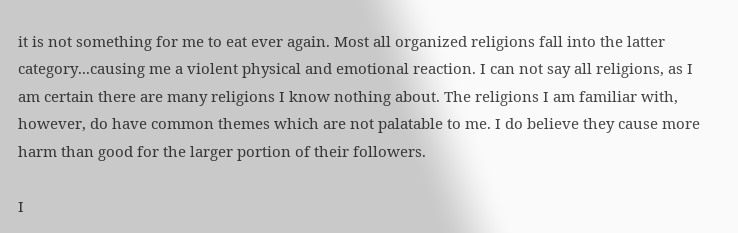it is not something for me to eat ever again. Most all organized religions fall into the latter category...causing me a violent physical and emotional reaction. I can not say all religions, as I am certain there are many religions I know nothing about. The religions I am familiar with, however, do have common themes which are not palatable to me. I do believe they cause more harm than good for the larger portion of their followers.

I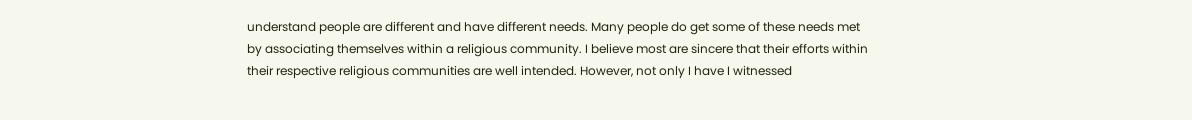understand people are different and have different needs. Many people do get some of these needs met by associating themselves within a religious community. I believe most are sincere that their efforts within their respective religious communities are well intended. However, not only I have I witnessed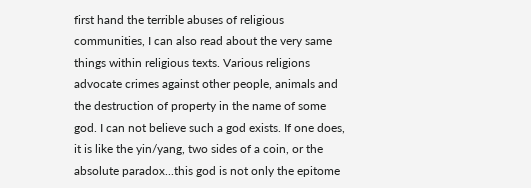first hand the terrible abuses of religious communities, I can also read about the very same things within religious texts. Various religions advocate crimes against other people, animals and the destruction of property in the name of some god. I can not believe such a god exists. If one does, it is like the yin/yang, two sides of a coin, or the absolute paradox...this god is not only the epitome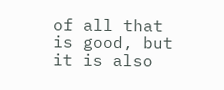of all that is good, but it is also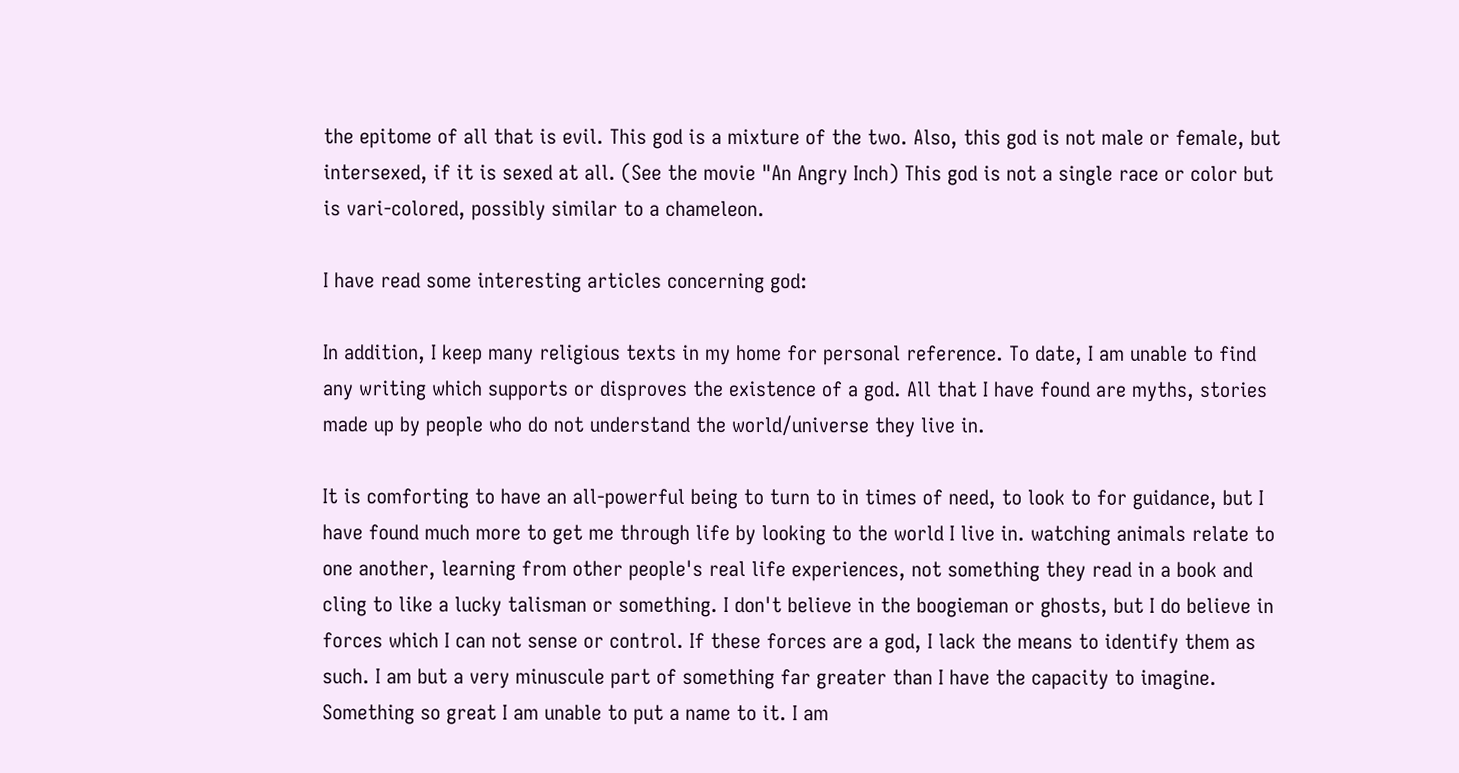the epitome of all that is evil. This god is a mixture of the two. Also, this god is not male or female, but intersexed, if it is sexed at all. (See the movie "An Angry Inch) This god is not a single race or color but is vari-colored, possibly similar to a chameleon.

I have read some interesting articles concerning god:

In addition, I keep many religious texts in my home for personal reference. To date, I am unable to find any writing which supports or disproves the existence of a god. All that I have found are myths, stories made up by people who do not understand the world/universe they live in.

It is comforting to have an all-powerful being to turn to in times of need, to look to for guidance, but I have found much more to get me through life by looking to the world I live in. watching animals relate to one another, learning from other people's real life experiences, not something they read in a book and cling to like a lucky talisman or something. I don't believe in the boogieman or ghosts, but I do believe in forces which I can not sense or control. If these forces are a god, I lack the means to identify them as such. I am but a very minuscule part of something far greater than I have the capacity to imagine. Something so great I am unable to put a name to it. I am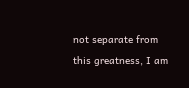not separate from this greatness, I am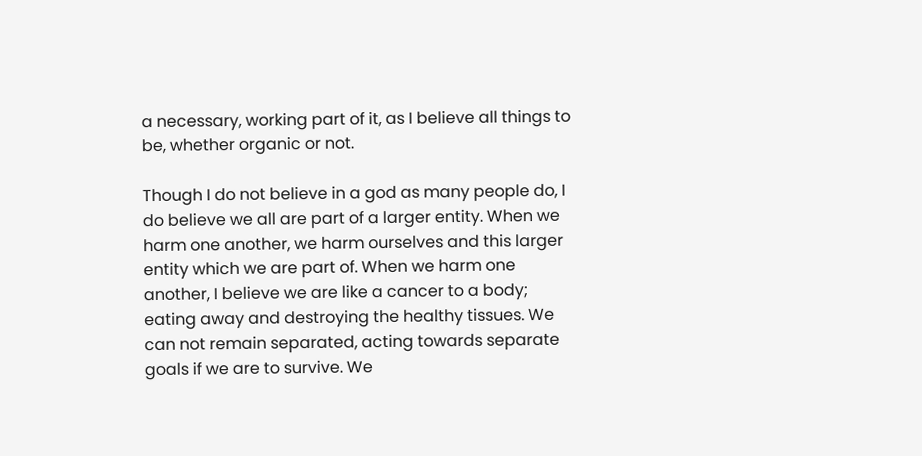a necessary, working part of it, as I believe all things to be, whether organic or not.

Though I do not believe in a god as many people do, I do believe we all are part of a larger entity. When we harm one another, we harm ourselves and this larger entity which we are part of. When we harm one another, I believe we are like a cancer to a body; eating away and destroying the healthy tissues. We can not remain separated, acting towards separate goals if we are to survive. We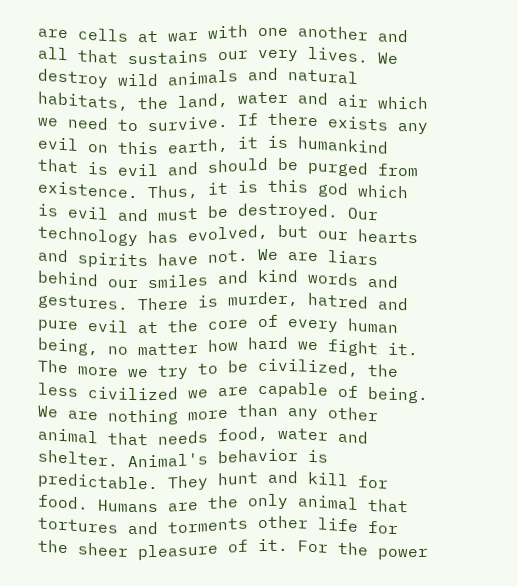are cells at war with one another and all that sustains our very lives. We destroy wild animals and natural habitats, the land, water and air which we need to survive. If there exists any evil on this earth, it is humankind that is evil and should be purged from existence. Thus, it is this god which is evil and must be destroyed. Our technology has evolved, but our hearts and spirits have not. We are liars behind our smiles and kind words and gestures. There is murder, hatred and pure evil at the core of every human being, no matter how hard we fight it. The more we try to be civilized, the less civilized we are capable of being. We are nothing more than any other animal that needs food, water and shelter. Animal's behavior is predictable. They hunt and kill for food. Humans are the only animal that tortures and torments other life for the sheer pleasure of it. For the power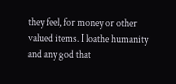they feel, for money or other valued items. I loathe humanity and any god that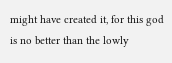might have created it, for this god is no better than the lowly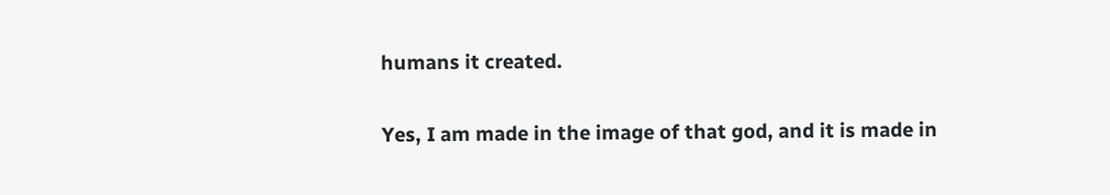humans it created.

Yes, I am made in the image of that god, and it is made in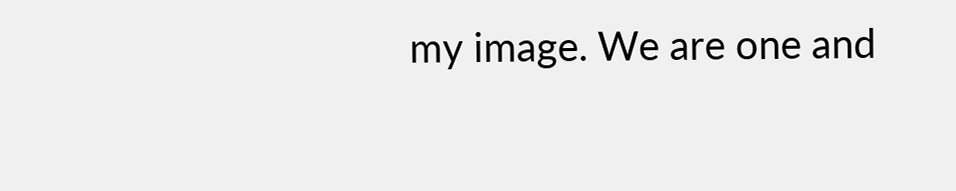my image. We are one and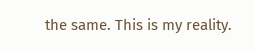the same. This is my reality.